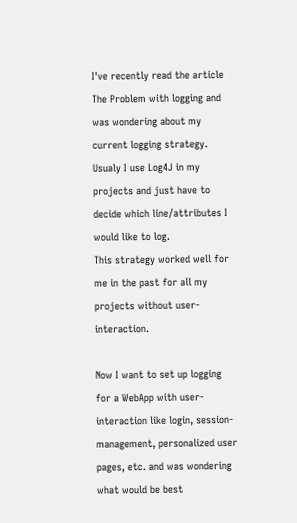I've recently read the article The Problem with logging and was wondering about my current logging strategy.
Usualy I use Log4J in my projects and just have to decide which line/attributes I would like to log.
This strategy worked well for me in the past for all my projects without user-interaction.

Now I want to set up logging for a WebApp with user-interaction like login, session-management, personalized user pages, etc. and was wondering what would be best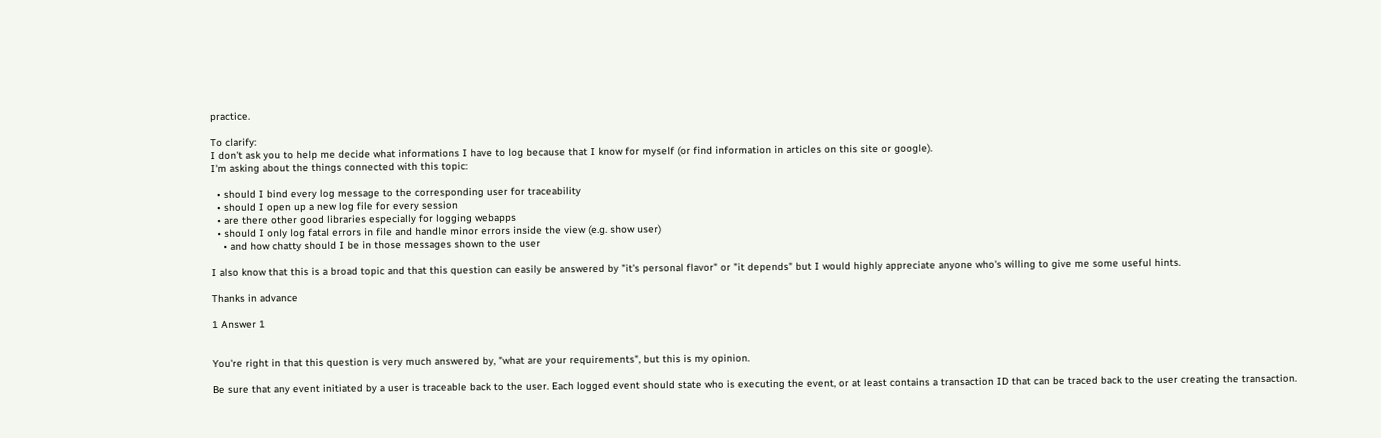practice.

To clarify:
I don't ask you to help me decide what informations I have to log because that I know for myself (or find information in articles on this site or google).
I'm asking about the things connected with this topic:

  • should I bind every log message to the corresponding user for traceability
  • should I open up a new log file for every session
  • are there other good libraries especially for logging webapps
  • should I only log fatal errors in file and handle minor errors inside the view (e.g. show user)
    • and how chatty should I be in those messages shown to the user

I also know that this is a broad topic and that this question can easily be answered by "it's personal flavor" or "it depends" but I would highly appreciate anyone who's willing to give me some useful hints.

Thanks in advance

1 Answer 1


You're right in that this question is very much answered by, "what are your requirements", but this is my opinion.

Be sure that any event initiated by a user is traceable back to the user. Each logged event should state who is executing the event, or at least contains a transaction ID that can be traced back to the user creating the transaction.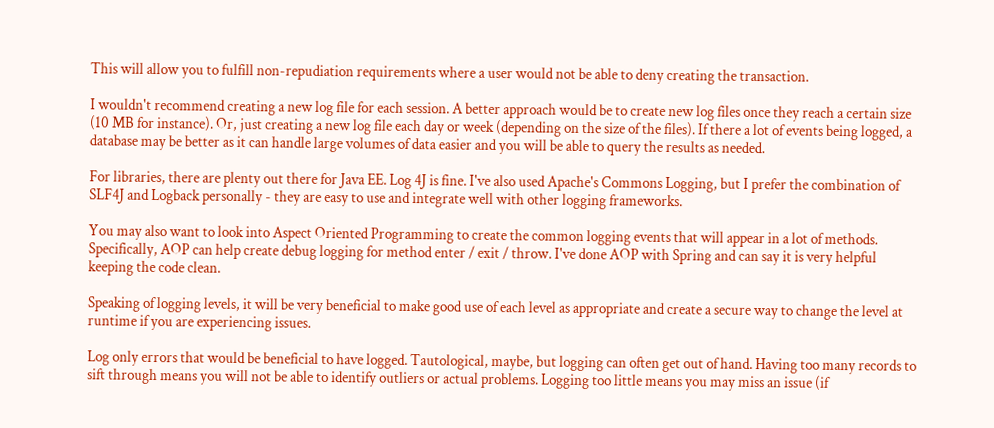This will allow you to fulfill non-repudiation requirements where a user would not be able to deny creating the transaction.

I wouldn't recommend creating a new log file for each session. A better approach would be to create new log files once they reach a certain size (10 MB for instance). Or, just creating a new log file each day or week (depending on the size of the files). If there a lot of events being logged, a database may be better as it can handle large volumes of data easier and you will be able to query the results as needed.

For libraries, there are plenty out there for Java EE. Log 4J is fine. I've also used Apache's Commons Logging, but I prefer the combination of SLF4J and Logback personally - they are easy to use and integrate well with other logging frameworks.

You may also want to look into Aspect Oriented Programming to create the common logging events that will appear in a lot of methods. Specifically, AOP can help create debug logging for method enter / exit / throw. I've done AOP with Spring and can say it is very helpful keeping the code clean.

Speaking of logging levels, it will be very beneficial to make good use of each level as appropriate and create a secure way to change the level at runtime if you are experiencing issues.

Log only errors that would be beneficial to have logged. Tautological, maybe, but logging can often get out of hand. Having too many records to sift through means you will not be able to identify outliers or actual problems. Logging too little means you may miss an issue (if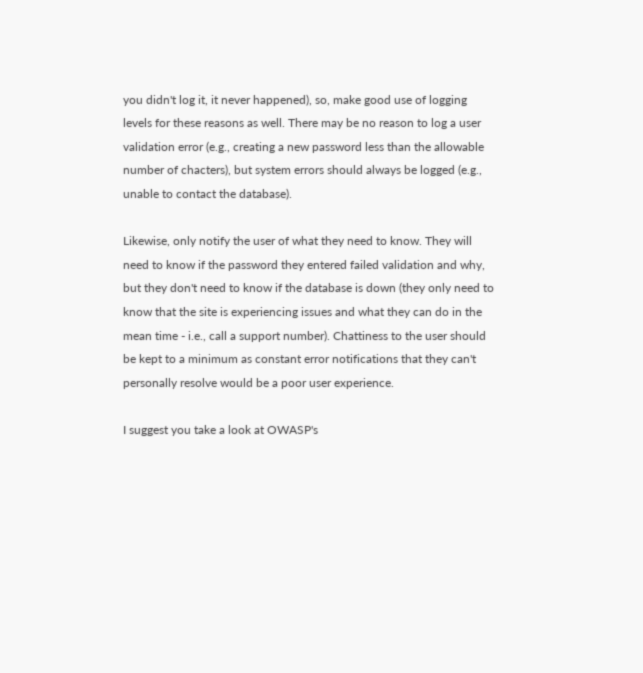you didn't log it, it never happened), so, make good use of logging levels for these reasons as well. There may be no reason to log a user validation error (e.g., creating a new password less than the allowable number of chacters), but system errors should always be logged (e.g., unable to contact the database).

Likewise, only notify the user of what they need to know. They will need to know if the password they entered failed validation and why, but they don't need to know if the database is down (they only need to know that the site is experiencing issues and what they can do in the mean time - i.e., call a support number). Chattiness to the user should be kept to a minimum as constant error notifications that they can't personally resolve would be a poor user experience.

I suggest you take a look at OWASP's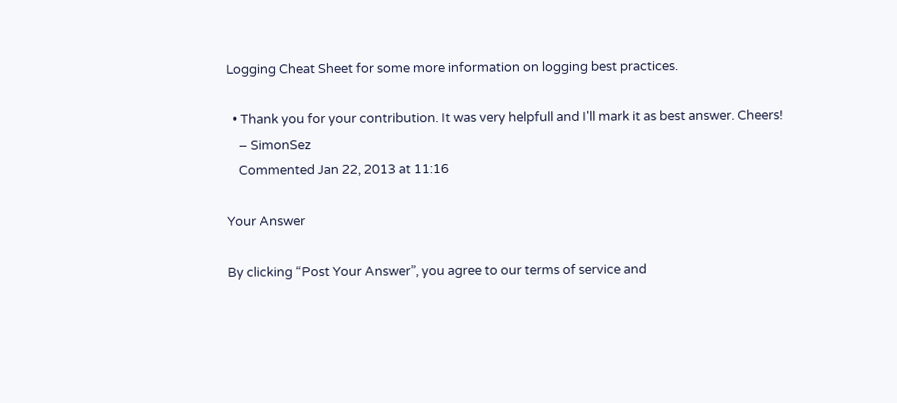Logging Cheat Sheet for some more information on logging best practices.

  • Thank you for your contribution. It was very helpfull and I'll mark it as best answer. Cheers!
    – SimonSez
    Commented Jan 22, 2013 at 11:16

Your Answer

By clicking “Post Your Answer”, you agree to our terms of service and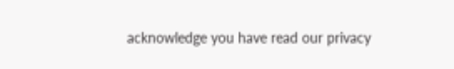acknowledge you have read our privacy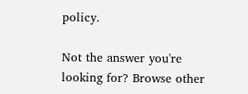policy.

Not the answer you're looking for? Browse other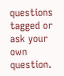questions tagged or ask your own question.